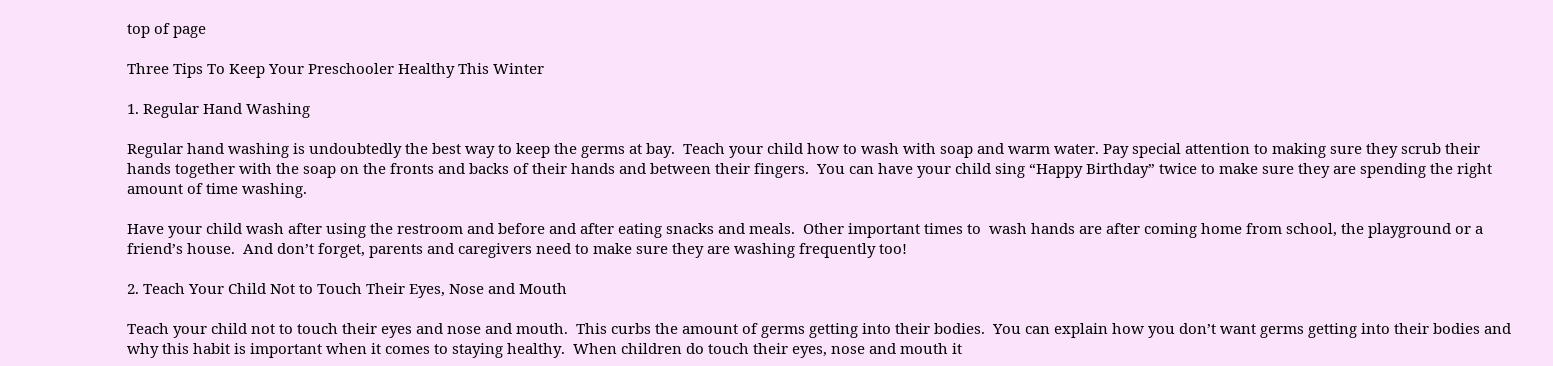top of page

Three Tips To Keep Your Preschooler Healthy This Winter

1. Regular Hand Washing

Regular hand washing is undoubtedly the best way to keep the germs at bay.  Teach your child how to wash with soap and warm water. Pay special attention to making sure they scrub their hands together with the soap on the fronts and backs of their hands and between their fingers.  You can have your child sing “Happy Birthday” twice to make sure they are spending the right amount of time washing.

Have your child wash after using the restroom and before and after eating snacks and meals.  Other important times to  wash hands are after coming home from school, the playground or a friend’s house.  And don’t forget, parents and caregivers need to make sure they are washing frequently too!

2. Teach Your Child Not to Touch Their Eyes, Nose and Mouth

Teach your child not to touch their eyes and nose and mouth.  This curbs the amount of germs getting into their bodies.  You can explain how you don’t want germs getting into their bodies and why this habit is important when it comes to staying healthy.  When children do touch their eyes, nose and mouth it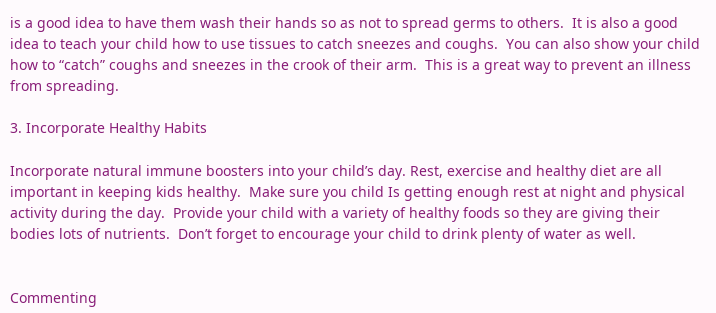is a good idea to have them wash their hands so as not to spread germs to others.  It is also a good idea to teach your child how to use tissues to catch sneezes and coughs.  You can also show your child how to “catch” coughs and sneezes in the crook of their arm.  This is a great way to prevent an illness from spreading.

3. Incorporate Healthy Habits

Incorporate natural immune boosters into your child’s day. Rest, exercise and healthy diet are all important in keeping kids healthy.  Make sure you child Is getting enough rest at night and physical activity during the day.  Provide your child with a variety of healthy foods so they are giving their bodies lots of nutrients.  Don’t forget to encourage your child to drink plenty of water as well.


Commenting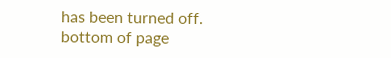has been turned off.
bottom of page